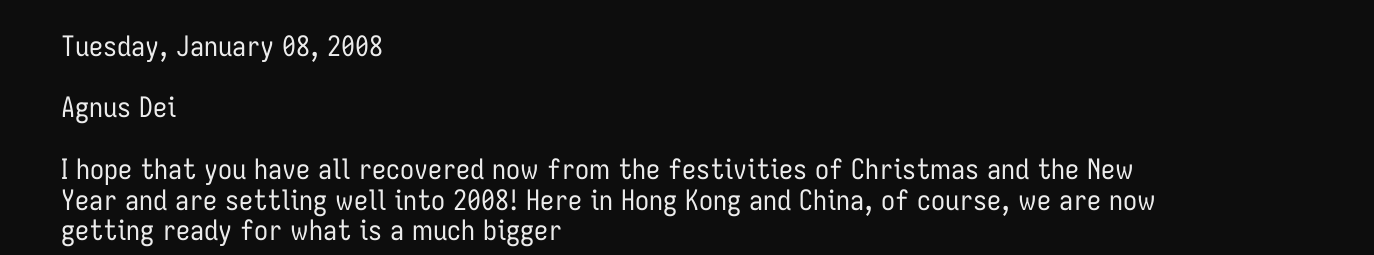Tuesday, January 08, 2008

Agnus Dei

I hope that you have all recovered now from the festivities of Christmas and the New Year and are settling well into 2008! Here in Hong Kong and China, of course, we are now getting ready for what is a much bigger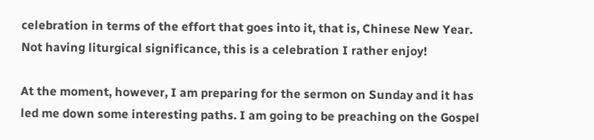celebration in terms of the effort that goes into it, that is, Chinese New Year. Not having liturgical significance, this is a celebration I rather enjoy!

At the moment, however, I am preparing for the sermon on Sunday and it has led me down some interesting paths. I am going to be preaching on the Gospel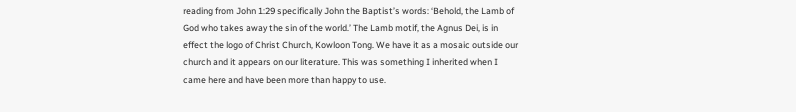reading from John 1:29 specifically John the Baptist’s words: ‘Behold, the Lamb of God who takes away the sin of the world.’ The Lamb motif, the Agnus Dei, is in effect the logo of Christ Church, Kowloon Tong. We have it as a mosaic outside our church and it appears on our literature. This was something I inherited when I came here and have been more than happy to use.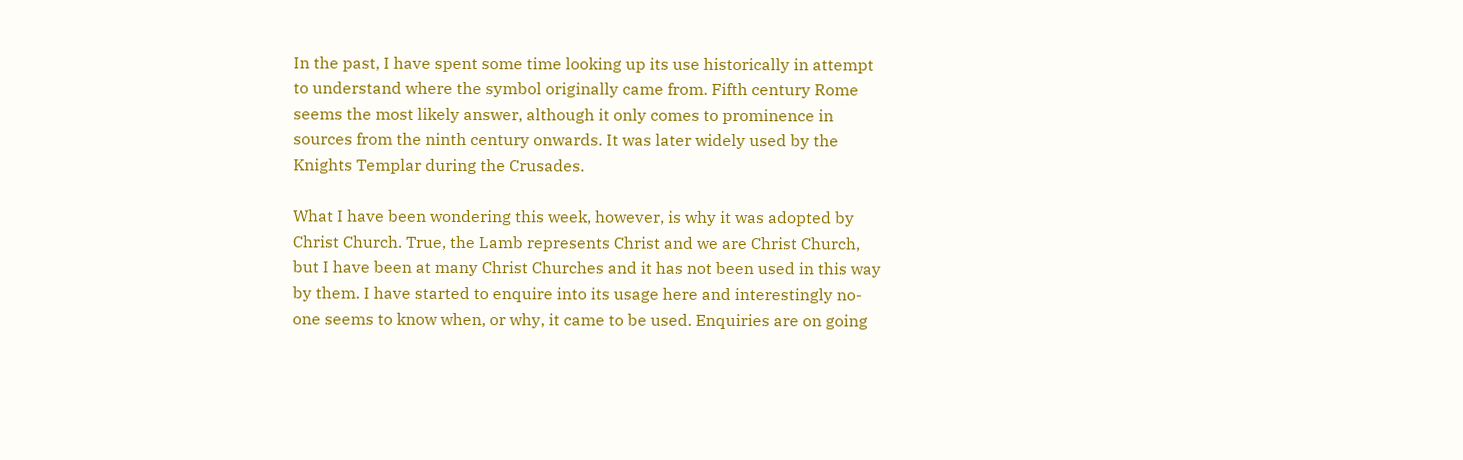In the past, I have spent some time looking up its use historically in attempt to understand where the symbol originally came from. Fifth century Rome seems the most likely answer, although it only comes to prominence in sources from the ninth century onwards. It was later widely used by the Knights Templar during the Crusades.

What I have been wondering this week, however, is why it was adopted by Christ Church. True, the Lamb represents Christ and we are Christ Church, but I have been at many Christ Churches and it has not been used in this way by them. I have started to enquire into its usage here and interestingly no-one seems to know when, or why, it came to be used. Enquiries are on going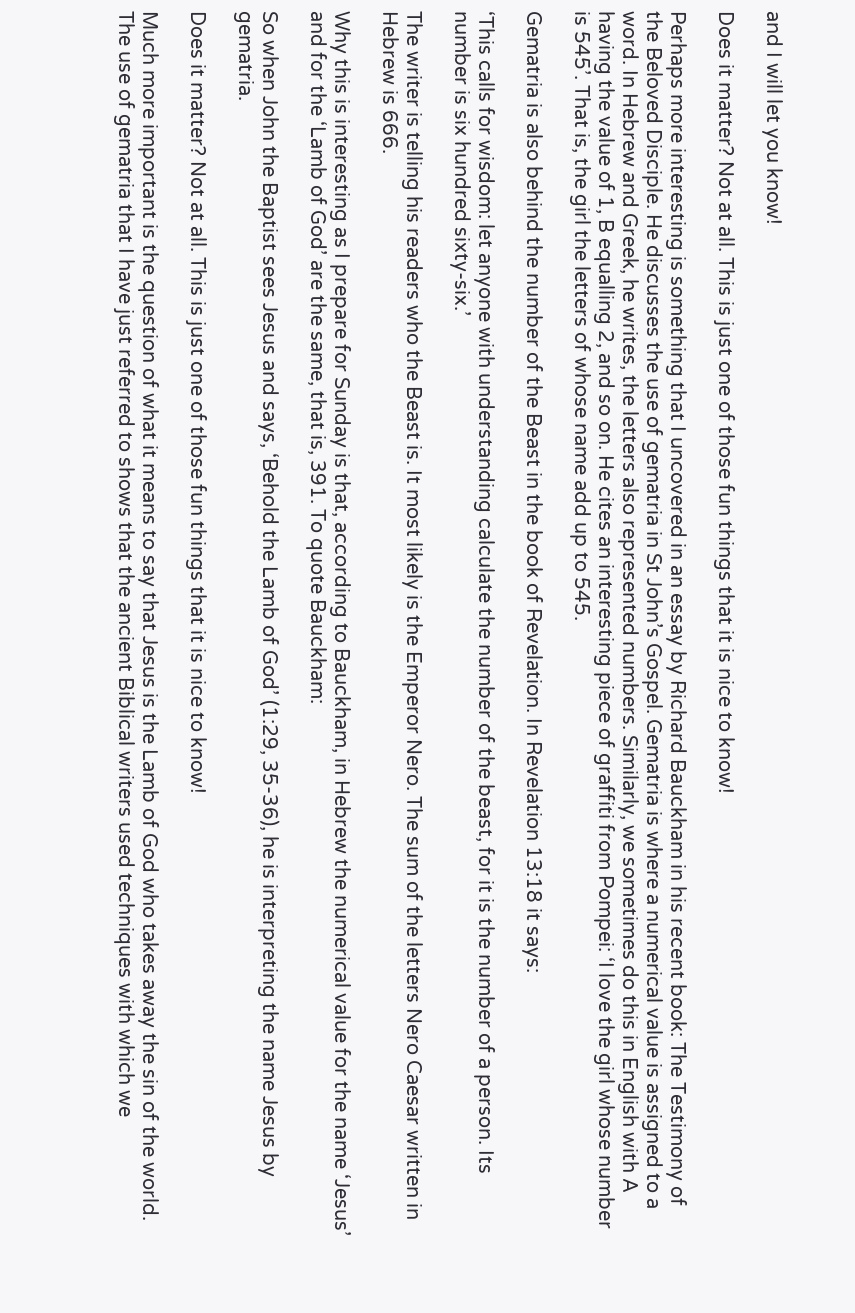and I will let you know!

Does it matter? Not at all. This is just one of those fun things that it is nice to know!

Perhaps more interesting is something that I uncovered in an essay by Richard Bauckham in his recent book: The Testimony of the Beloved Disciple. He discusses the use of gematria in St John’s Gospel. Gematria is where a numerical value is assigned to a word. In Hebrew and Greek, he writes, the letters also represented numbers. Similarly, we sometimes do this in English with A having the value of 1, B equalling 2, and so on. He cites an interesting piece of graffiti from Pompei: ‘I love the girl whose number is 545’. That is, the girl the letters of whose name add up to 545.

Gematria is also behind the number of the Beast in the book of Revelation. In Revelation 13:18 it says:

‘This calls for wisdom: let anyone with understanding calculate the number of the beast, for it is the number of a person. Its number is six hundred sixty-six.’

The writer is telling his readers who the Beast is. It most likely is the Emperor Nero. The sum of the letters Nero Caesar written in Hebrew is 666.

Why this is interesting as I prepare for Sunday is that, according to Bauckham, in Hebrew the numerical value for the name ‘Jesus’ and for the ‘Lamb of God’ are the same, that is, 391. To quote Bauckham:

So when John the Baptist sees Jesus and says, ‘Behold the Lamb of God’ (1:29, 35-36), he is interpreting the name Jesus by gematria.

Does it matter? Not at all. This is just one of those fun things that it is nice to know!

Much more important is the question of what it means to say that Jesus is the Lamb of God who takes away the sin of the world. The use of gematria that I have just referred to shows that the ancient Biblical writers used techniques with which we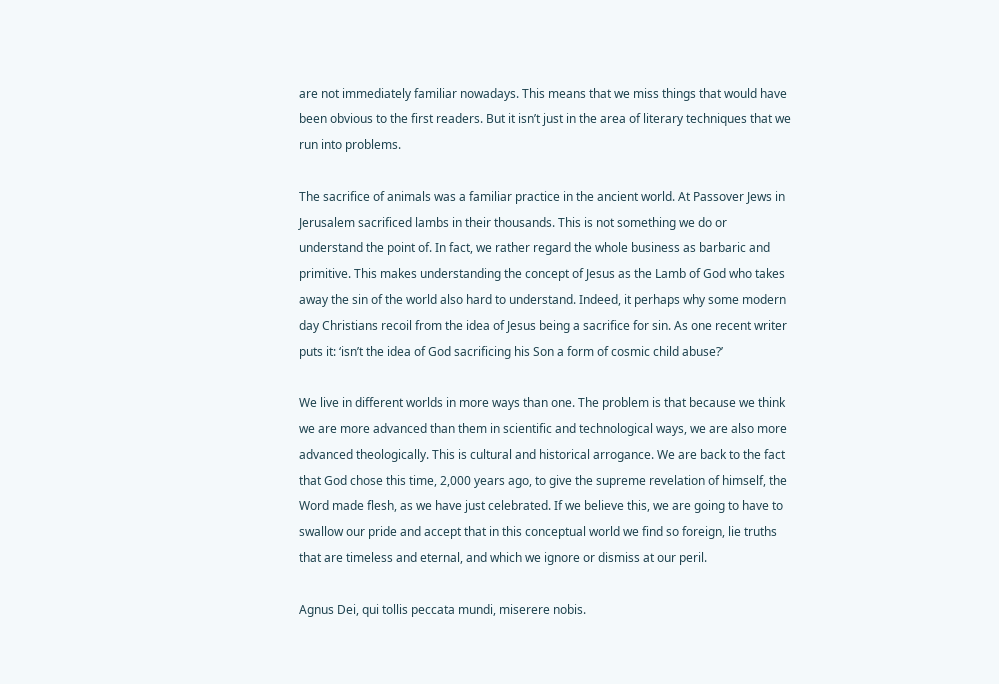are not immediately familiar nowadays. This means that we miss things that would have been obvious to the first readers. But it isn’t just in the area of literary techniques that we run into problems.

The sacrifice of animals was a familiar practice in the ancient world. At Passover Jews in Jerusalem sacrificed lambs in their thousands. This is not something we do or understand the point of. In fact, we rather regard the whole business as barbaric and primitive. This makes understanding the concept of Jesus as the Lamb of God who takes away the sin of the world also hard to understand. Indeed, it perhaps why some modern day Christians recoil from the idea of Jesus being a sacrifice for sin. As one recent writer puts it: ‘isn’t the idea of God sacrificing his Son a form of cosmic child abuse?’

We live in different worlds in more ways than one. The problem is that because we think we are more advanced than them in scientific and technological ways, we are also more advanced theologically. This is cultural and historical arrogance. We are back to the fact that God chose this time, 2,000 years ago, to give the supreme revelation of himself, the Word made flesh, as we have just celebrated. If we believe this, we are going to have to swallow our pride and accept that in this conceptual world we find so foreign, lie truths that are timeless and eternal, and which we ignore or dismiss at our peril.

Agnus Dei, qui tollis peccata mundi, miserere nobis.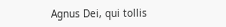Agnus Dei, qui tollis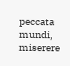peccata mundi, miserere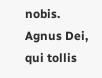nobis.
Agnus Dei, qui tollis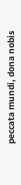peccata mundi, dona nobis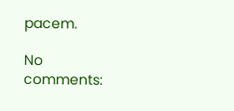pacem.

No comments: